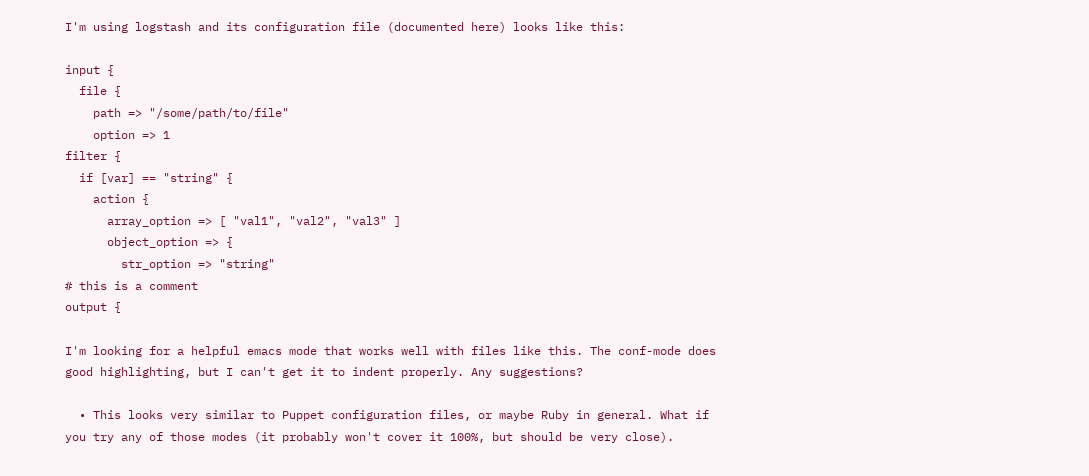I'm using logstash and its configuration file (documented here) looks like this:

input {
  file {
    path => "/some/path/to/file"
    option => 1
filter {
  if [var] == "string" {
    action {
      array_option => [ "val1", "val2", "val3" ]
      object_option => {
        str_option => "string"
# this is a comment
output {

I'm looking for a helpful emacs mode that works well with files like this. The conf-mode does good highlighting, but I can't get it to indent properly. Any suggestions?

  • This looks very similar to Puppet configuration files, or maybe Ruby in general. What if you try any of those modes (it probably won't cover it 100%, but should be very close).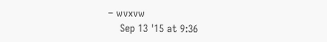– wvxvw
    Sep 13 '15 at 9:36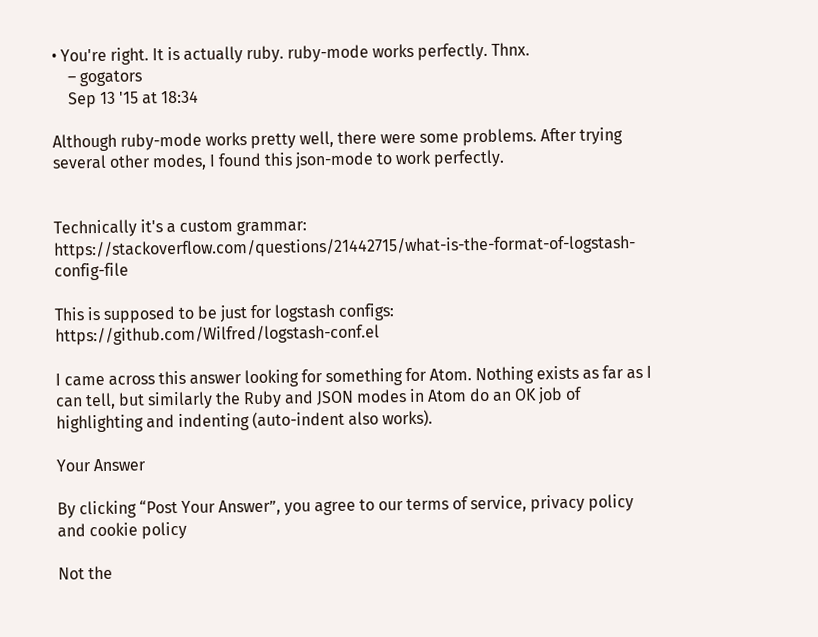• You're right. It is actually ruby. ruby-mode works perfectly. Thnx.
    – gogators
    Sep 13 '15 at 18:34

Although ruby-mode works pretty well, there were some problems. After trying several other modes, I found this json-mode to work perfectly.


Technically it's a custom grammar: https://stackoverflow.com/questions/21442715/what-is-the-format-of-logstash-config-file

This is supposed to be just for logstash configs: https://github.com/Wilfred/logstash-conf.el

I came across this answer looking for something for Atom. Nothing exists as far as I can tell, but similarly the Ruby and JSON modes in Atom do an OK job of highlighting and indenting (auto-indent also works).

Your Answer

By clicking “Post Your Answer”, you agree to our terms of service, privacy policy and cookie policy

Not the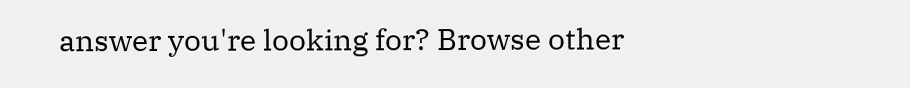answer you're looking for? Browse other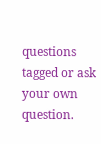questions tagged or ask your own question.